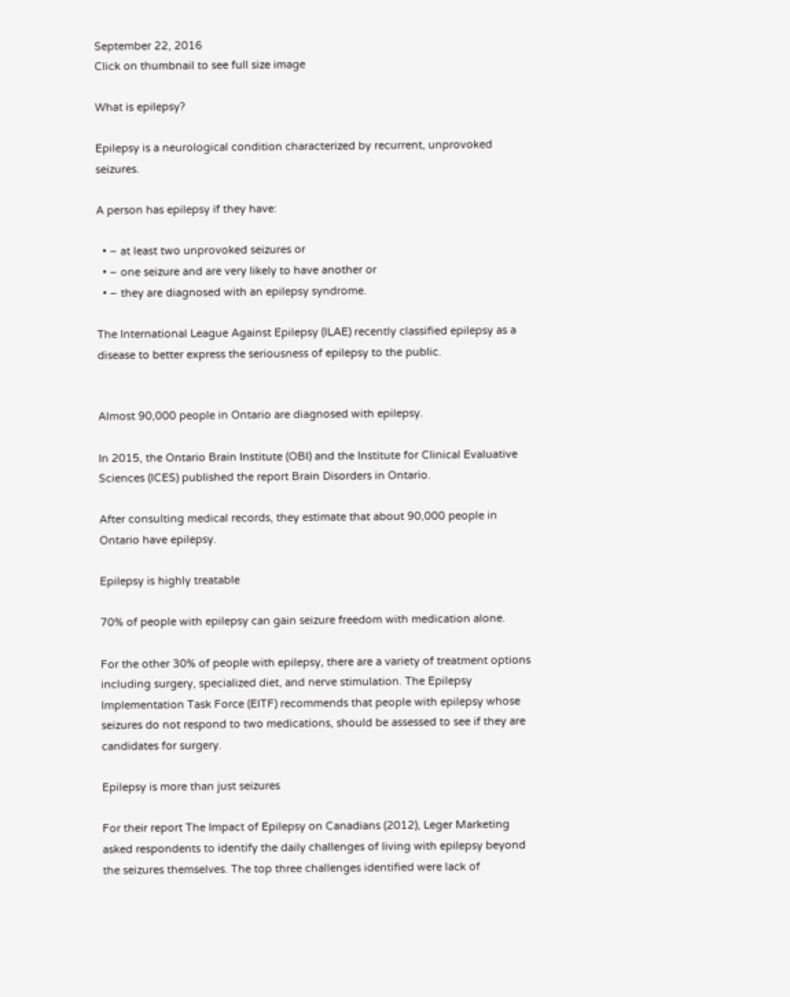September 22, 2016
Click on thumbnail to see full size image

What is epilepsy?

Epilepsy is a neurological condition characterized by recurrent, unprovoked seizures.

A person has epilepsy if they have:

  • – at least two unprovoked seizures or
  • – one seizure and are very likely to have another or
  • – they are diagnosed with an epilepsy syndrome.

The International League Against Epilepsy (ILAE) recently classified epilepsy as a disease to better express the seriousness of epilepsy to the public.


Almost 90,000 people in Ontario are diagnosed with epilepsy.

In 2015, the Ontario Brain Institute (OBI) and the Institute for Clinical Evaluative Sciences (ICES) published the report Brain Disorders in Ontario.

After consulting medical records, they estimate that about 90,000 people in Ontario have epilepsy.

Epilepsy is highly treatable

70% of people with epilepsy can gain seizure freedom with medication alone.

For the other 30% of people with epilepsy, there are a variety of treatment options including surgery, specialized diet, and nerve stimulation. The Epilepsy Implementation Task Force (EITF) recommends that people with epilepsy whose seizures do not respond to two medications, should be assessed to see if they are candidates for surgery.

Epilepsy is more than just seizures

For their report The Impact of Epilepsy on Canadians (2012), Leger Marketing asked respondents to identify the daily challenges of living with epilepsy beyond the seizures themselves. The top three challenges identified were lack of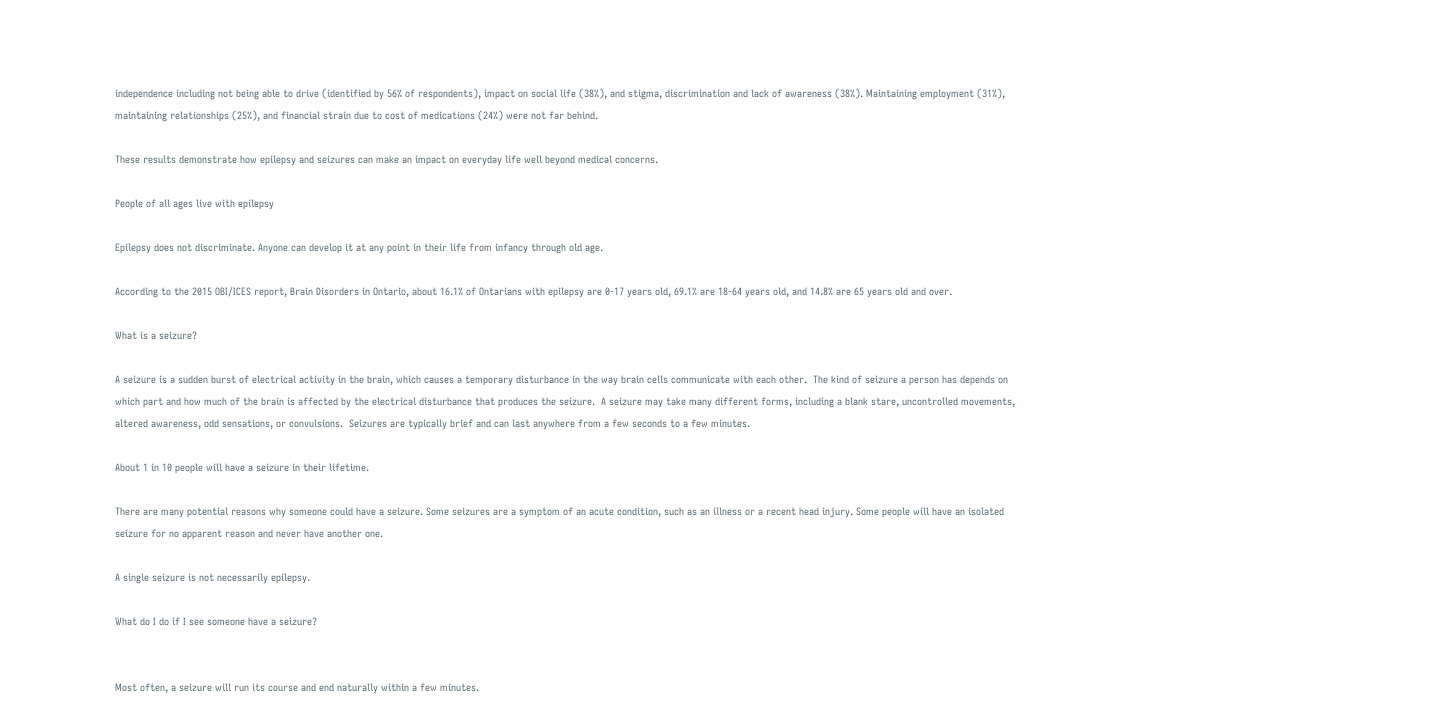independence including not being able to drive (identified by 56% of respondents), impact on social life (38%), and stigma, discrimination and lack of awareness (38%). Maintaining employment (31%), maintaining relationships (25%), and financial strain due to cost of medications (24%) were not far behind.

These results demonstrate how epilepsy and seizures can make an impact on everyday life well beyond medical concerns.

People of all ages live with epilepsy

Epilepsy does not discriminate. Anyone can develop it at any point in their life from infancy through old age.

According to the 2015 OBI/ICES report, Brain Disorders in Ontario, about 16.1% of Ontarians with epilepsy are 0-17 years old, 69.1% are 18-64 years old, and 14.8% are 65 years old and over.

What is a seizure?

A seizure is a sudden burst of electrical activity in the brain, which causes a temporary disturbance in the way brain cells communicate with each other.  The kind of seizure a person has depends on which part and how much of the brain is affected by the electrical disturbance that produces the seizure.  A seizure may take many different forms, including a blank stare, uncontrolled movements, altered awareness, odd sensations, or convulsions.  Seizures are typically brief and can last anywhere from a few seconds to a few minutes.

About 1 in 10 people will have a seizure in their lifetime.

There are many potential reasons why someone could have a seizure. Some seizures are a symptom of an acute condition, such as an illness or a recent head injury. Some people will have an isolated seizure for no apparent reason and never have another one.

A single seizure is not necessarily epilepsy.

What do I do if I see someone have a seizure?


Most often, a seizure will run its course and end naturally within a few minutes.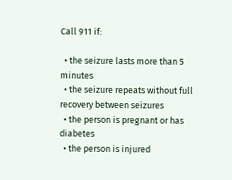Call 911 if:

  • the seizure lasts more than 5 minutes
  • the seizure repeats without full recovery between seizures
  • the person is pregnant or has diabetes
  • the person is injured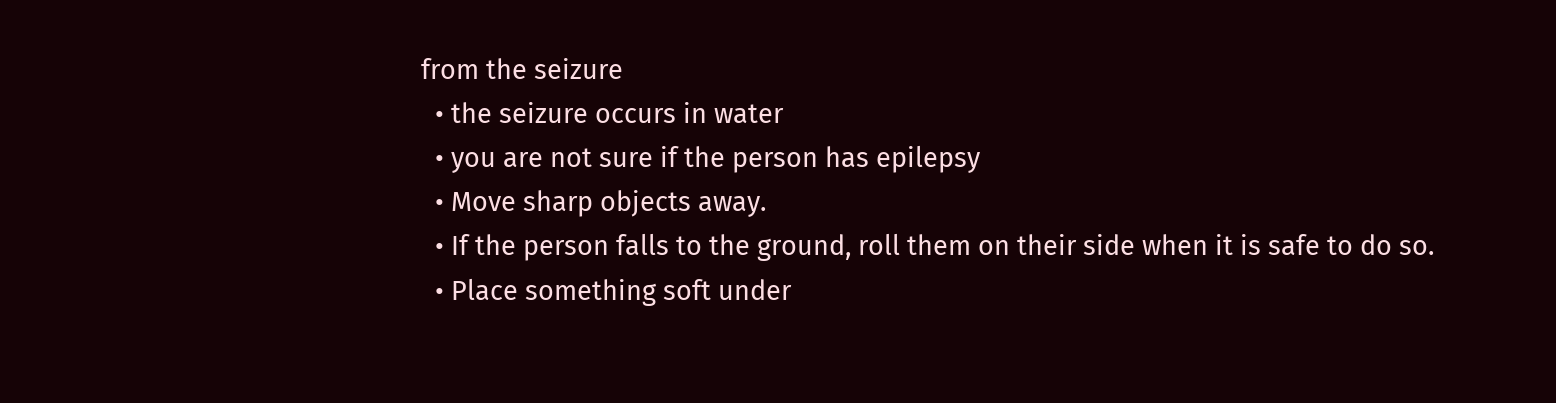from the seizure
  • the seizure occurs in water
  • you are not sure if the person has epilepsy
  • Move sharp objects away.
  • If the person falls to the ground, roll them on their side when it is safe to do so.
  • Place something soft under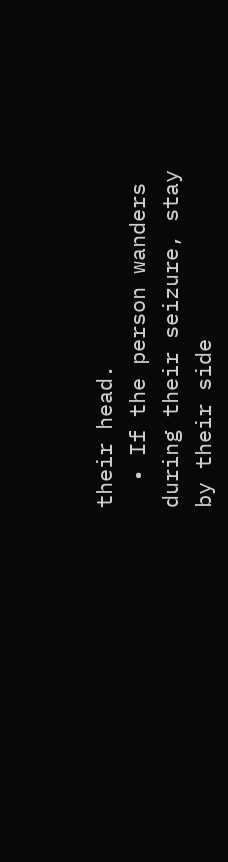their head.
  • If the person wanders during their seizure, stay by their side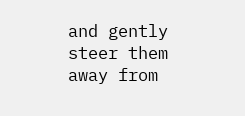and gently steer them away from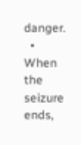danger.
  • When the seizure ends,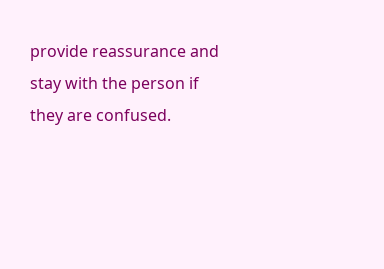provide reassurance and stay with the person if they are confused.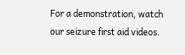For a demonstration, watch our seizure first aid videos.